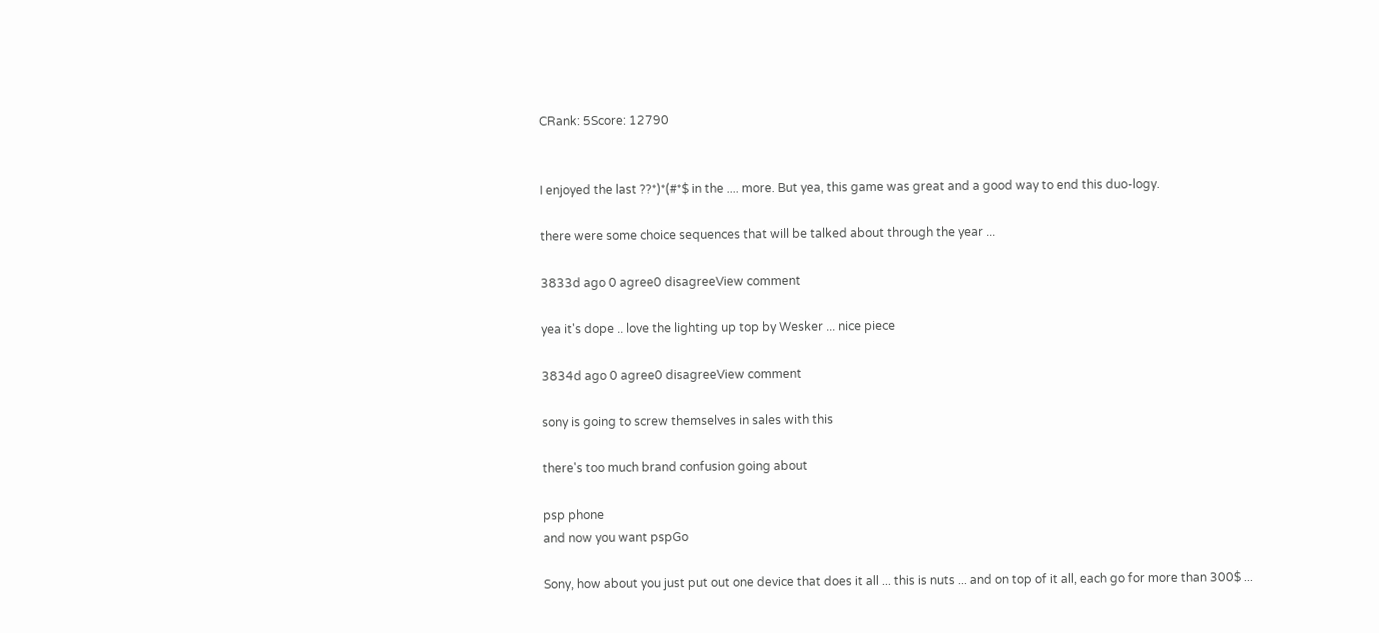CRank: 5Score: 12790


I enjoyed the last ??*)*(#*$ in the .... more. But yea, this game was great and a good way to end this duo-logy.

there were some choice sequences that will be talked about through the year ...

3833d ago 0 agree0 disagreeView comment

yea it's dope .. love the lighting up top by Wesker ... nice piece

3834d ago 0 agree0 disagreeView comment

sony is going to screw themselves in sales with this

there's too much brand confusion going about

psp phone
and now you want pspGo

Sony, how about you just put out one device that does it all ... this is nuts ... and on top of it all, each go for more than 300$ ...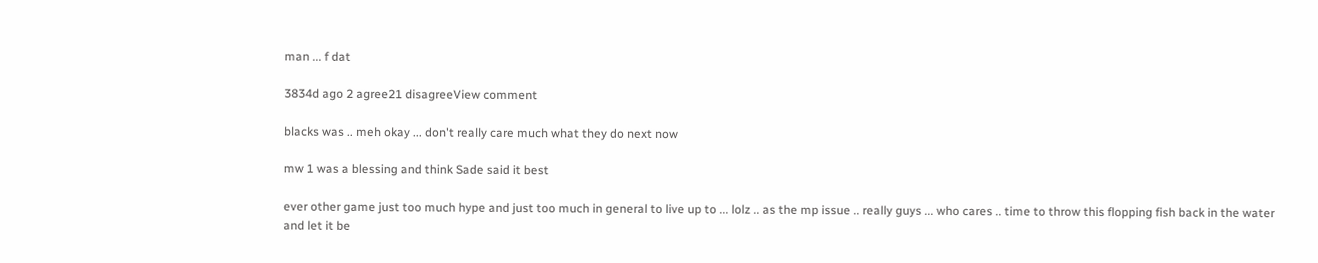man ... f dat

3834d ago 2 agree21 disagreeView comment

blacks was .. meh okay ... don't really care much what they do next now

mw 1 was a blessing and think Sade said it best

ever other game just too much hype and just too much in general to live up to ... lolz .. as the mp issue .. really guys ... who cares .. time to throw this flopping fish back in the water and let it be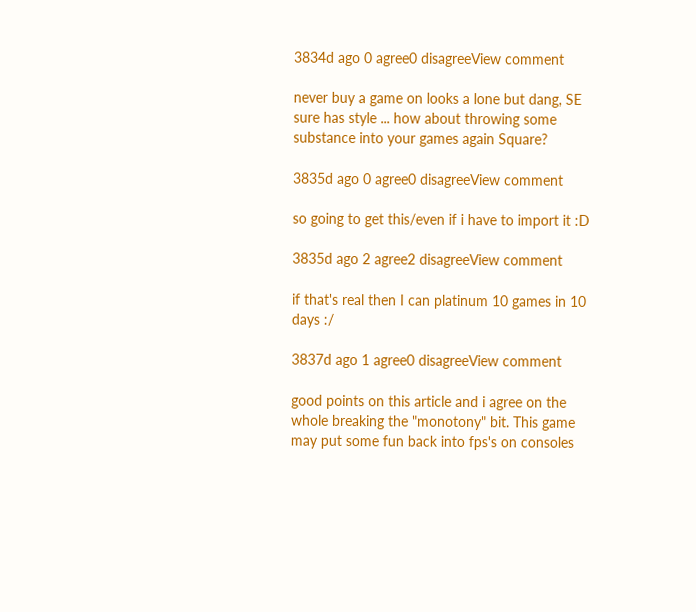3834d ago 0 agree0 disagreeView comment

never buy a game on looks a lone but dang, SE sure has style ... how about throwing some substance into your games again Square?

3835d ago 0 agree0 disagreeView comment

so going to get this/even if i have to import it :D

3835d ago 2 agree2 disagreeView comment

if that's real then I can platinum 10 games in 10 days :/

3837d ago 1 agree0 disagreeView comment

good points on this article and i agree on the whole breaking the "monotony" bit. This game may put some fun back into fps's on consoles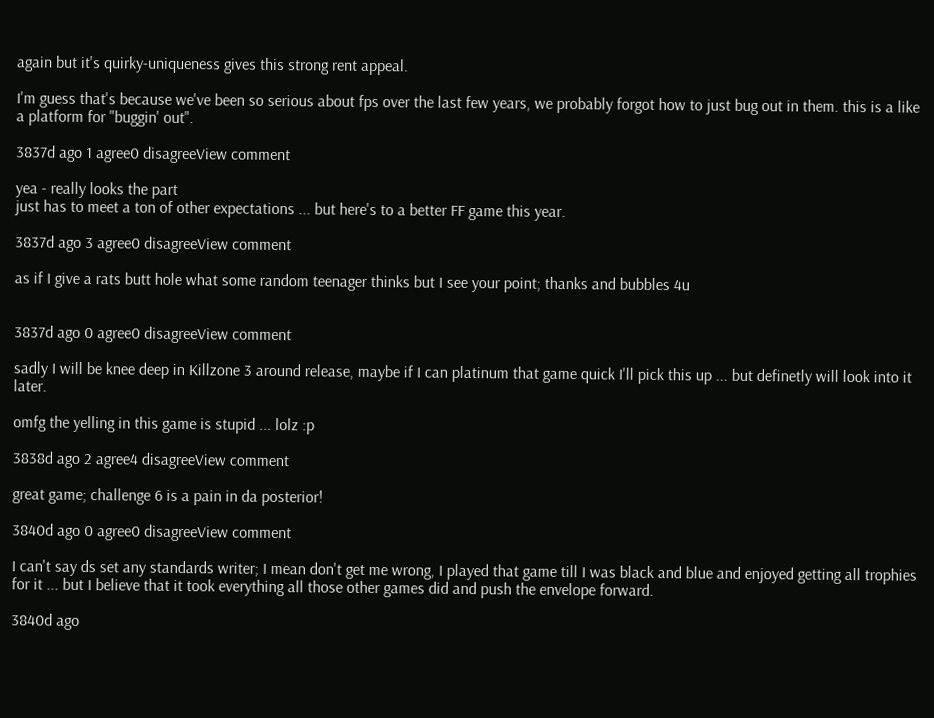again but it's quirky-uniqueness gives this strong rent appeal.

I'm guess that's because we've been so serious about fps over the last few years, we probably forgot how to just bug out in them. this is a like a platform for "buggin' out".

3837d ago 1 agree0 disagreeView comment

yea - really looks the part
just has to meet a ton of other expectations ... but here's to a better FF game this year.

3837d ago 3 agree0 disagreeView comment

as if I give a rats butt hole what some random teenager thinks but I see your point; thanks and bubbles 4u


3837d ago 0 agree0 disagreeView comment

sadly I will be knee deep in Killzone 3 around release, maybe if I can platinum that game quick I'll pick this up ... but definetly will look into it later.

omfg the yelling in this game is stupid ... lolz :p

3838d ago 2 agree4 disagreeView comment

great game; challenge 6 is a pain in da posterior!

3840d ago 0 agree0 disagreeView comment

I can't say ds set any standards writer; I mean don't get me wrong, I played that game till I was black and blue and enjoyed getting all trophies for it ... but I believe that it took everything all those other games did and push the envelope forward.

3840d ago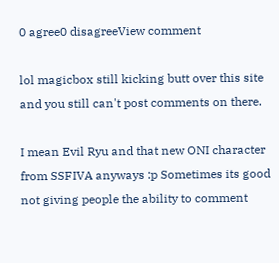0 agree0 disagreeView comment

lol magicbox still kicking butt over this site and you still can't post comments on there.

I mean Evil Ryu and that new ONI character from SSFIVA anyways :p Sometimes its good not giving people the ability to comment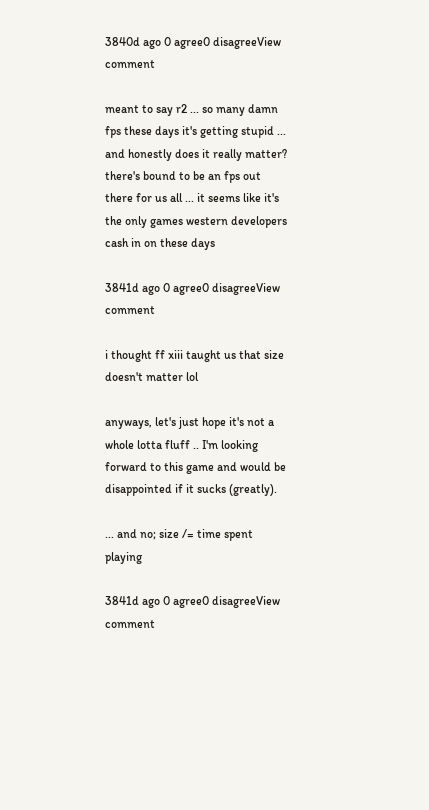3840d ago 0 agree0 disagreeView comment

meant to say r2 ... so many damn fps these days it's getting stupid ... and honestly does it really matter? there's bound to be an fps out there for us all ... it seems like it's the only games western developers cash in on these days

3841d ago 0 agree0 disagreeView comment

i thought ff xiii taught us that size doesn't matter lol

anyways, let's just hope it's not a whole lotta fluff .. I'm looking forward to this game and would be disappointed if it sucks (greatly).

... and no; size /= time spent playing

3841d ago 0 agree0 disagreeView comment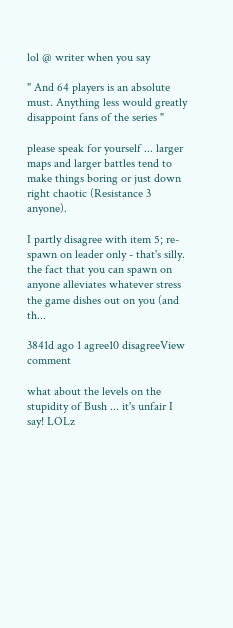lol @ writer when you say

" And 64 players is an absolute must. Anything less would greatly disappoint fans of the series "

please speak for yourself ... larger maps and larger battles tend to make things boring or just down right chaotic (Resistance 3 anyone).

I partly disagree with item 5; re-spawn on leader only - that's silly. the fact that you can spawn on anyone alleviates whatever stress the game dishes out on you (and th...

3841d ago 1 agree10 disagreeView comment

what about the levels on the stupidity of Bush ... it's unfair I say! LOLz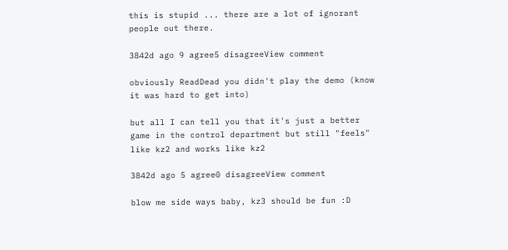this is stupid ... there are a lot of ignorant people out there.

3842d ago 9 agree5 disagreeView comment

obviously ReadDead you didn't play the demo (know it was hard to get into)

but all I can tell you that it's just a better game in the control department but still "feels" like kz2 and works like kz2

3842d ago 5 agree0 disagreeView comment

blow me side ways baby, kz3 should be fun :D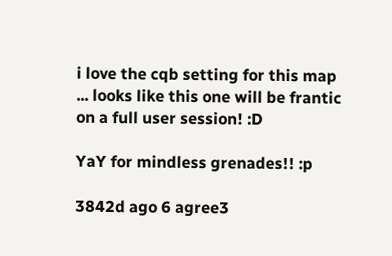i love the cqb setting for this map ... looks like this one will be frantic on a full user session! :D

YaY for mindless grenades!! :p

3842d ago 6 agree3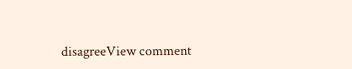disagreeView comment